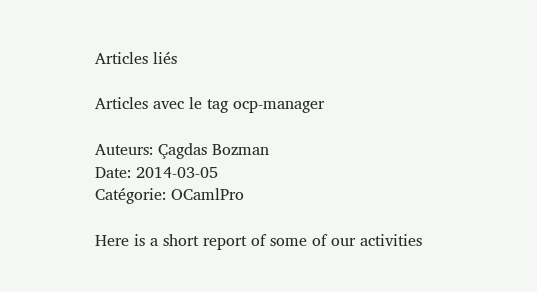Articles liés

Articles avec le tag ocp-manager

Auteurs: Çagdas Bozman
Date: 2014-03-05
Catégorie: OCamlPro

Here is a short report of some of our activities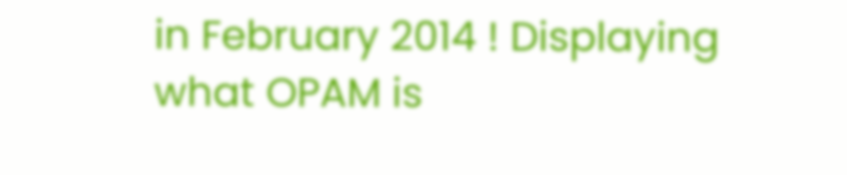in February 2014 ! Displaying what OPAM is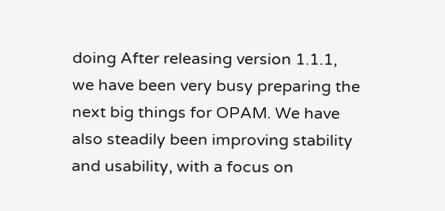doing After releasing version 1.1.1, we have been very busy preparing the next big things for OPAM. We have also steadily been improving stability and usability, with a focus on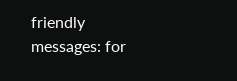friendly messages: for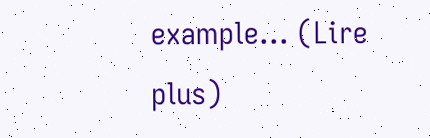example... (Lire plus)